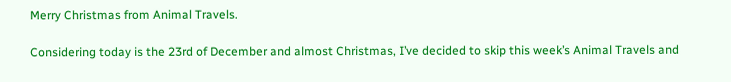Merry Christmas from Animal Travels.

Considering today is the 23rd of December and almost Christmas, I’ve decided to skip this week’s Animal Travels and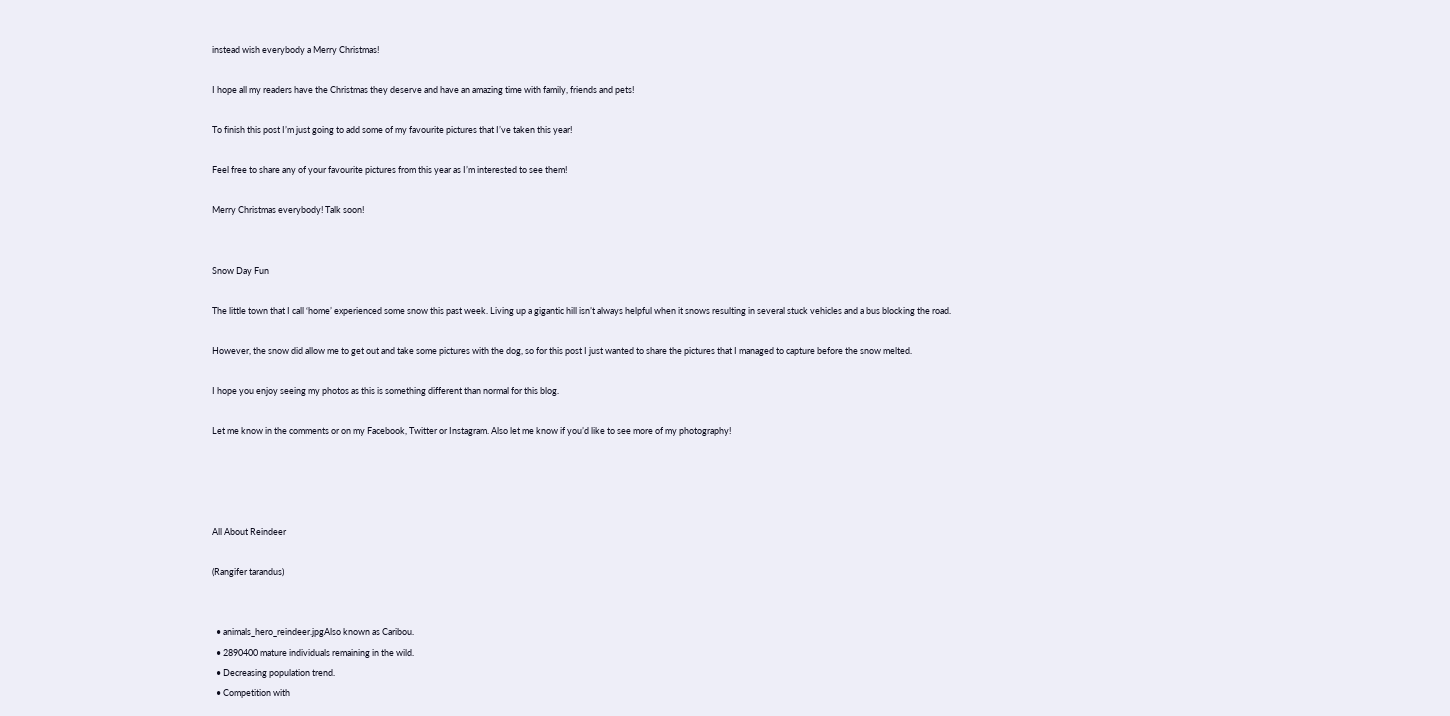instead wish everybody a Merry Christmas!

I hope all my readers have the Christmas they deserve and have an amazing time with family, friends and pets!

To finish this post I’m just going to add some of my favourite pictures that I’ve taken this year!

Feel free to share any of your favourite pictures from this year as I’m interested to see them!

Merry Christmas everybody! Talk soon!


Snow Day Fun

The little town that I call ‘home’ experienced some snow this past week. Living up a gigantic hill isn’t always helpful when it snows resulting in several stuck vehicles and a bus blocking the road.

However, the snow did allow me to get out and take some pictures with the dog, so for this post I just wanted to share the pictures that I managed to capture before the snow melted.

I hope you enjoy seeing my photos as this is something different than normal for this blog.

Let me know in the comments or on my Facebook, Twitter or Instagram. Also let me know if you’d like to see more of my photography!




All About Reindeer

(Rangifer tarandus)


  • animals_hero_reindeer.jpgAlso known as Caribou.
  • 2890400 mature individuals remaining in the wild.
  • Decreasing population trend.
  • Competition with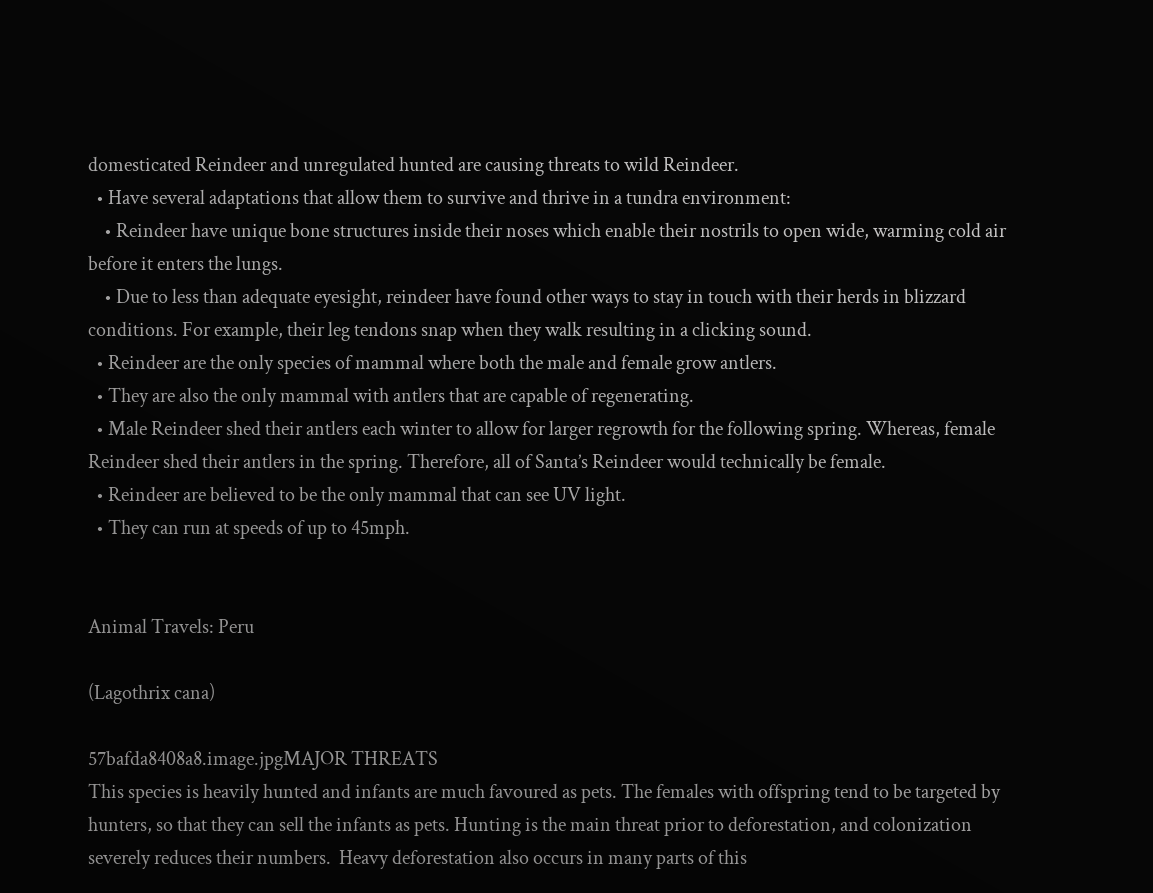domesticated Reindeer and unregulated hunted are causing threats to wild Reindeer.
  • Have several adaptations that allow them to survive and thrive in a tundra environment:
    • Reindeer have unique bone structures inside their noses which enable their nostrils to open wide, warming cold air before it enters the lungs.
    • Due to less than adequate eyesight, reindeer have found other ways to stay in touch with their herds in blizzard conditions. For example, their leg tendons snap when they walk resulting in a clicking sound.
  • Reindeer are the only species of mammal where both the male and female grow antlers.
  • They are also the only mammal with antlers that are capable of regenerating.
  • Male Reindeer shed their antlers each winter to allow for larger regrowth for the following spring. Whereas, female Reindeer shed their antlers in the spring. Therefore, all of Santa’s Reindeer would technically be female.
  • Reindeer are believed to be the only mammal that can see UV light.
  • They can run at speeds of up to 45mph.


Animal Travels: Peru

(Lagothrix cana)

57bafda8408a8.image.jpgMAJOR THREATS
This species is heavily hunted and infants are much favoured as pets. The females with offspring tend to be targeted by hunters, so that they can sell the infants as pets. Hunting is the main threat prior to deforestation, and colonization severely reduces their numbers.  Heavy deforestation also occurs in many parts of this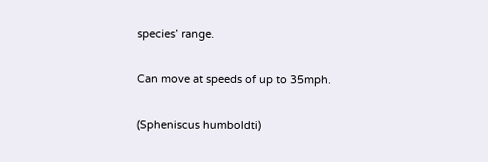species’ range.

Can move at speeds of up to 35mph.

(Spheniscus humboldti)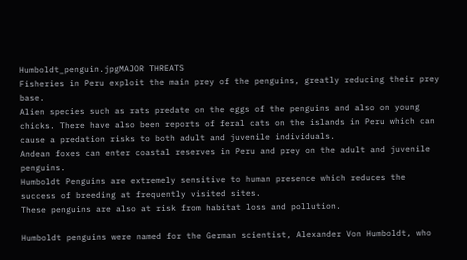Humboldt_penguin.jpgMAJOR THREATS
Fisheries in Peru exploit the main prey of the penguins, greatly reducing their prey base.
Alien species such as rats predate on the eggs of the penguins and also on young chicks. There have also been reports of feral cats on the islands in Peru which can cause a predation risks to both adult and juvenile individuals.
Andean foxes can enter coastal reserves in Peru and prey on the adult and juvenile penguins.
Humboldt Penguins are extremely sensitive to human presence which reduces the success of breeding at frequently visited sites.
These penguins are also at risk from habitat loss and pollution.

Humboldt penguins were named for the German scientist, Alexander Von Humboldt, who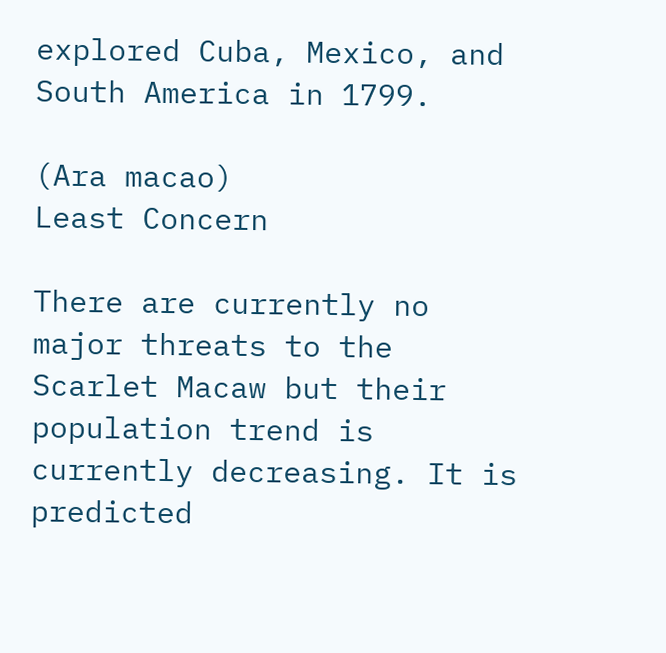explored Cuba, Mexico, and South America in 1799.

(Ara macao)
Least Concern

There are currently no major threats to the Scarlet Macaw but their population trend is currently decreasing. It is predicted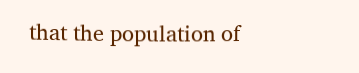that the population of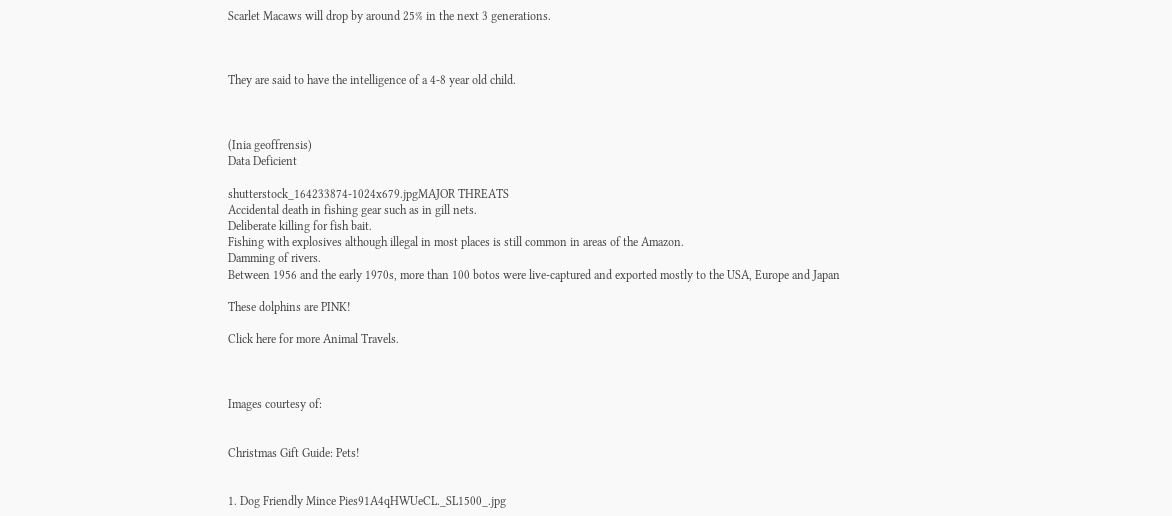Scarlet Macaws will drop by around 25% in the next 3 generations.



They are said to have the intelligence of a 4-8 year old child.



(Inia geoffrensis)
Data Deficient

shutterstock_164233874-1024x679.jpgMAJOR THREATS
Accidental death in fishing gear such as in gill nets.
Deliberate killing for fish bait.
Fishing with explosives although illegal in most places is still common in areas of the Amazon.
Damming of rivers.
Between 1956 and the early 1970s, more than 100 botos were live-captured and exported mostly to the USA, Europe and Japan

These dolphins are PINK!

Click here for more Animal Travels.



Images courtesy of:


Christmas Gift Guide: Pets!


1. Dog Friendly Mince Pies91A4qHWUeCL._SL1500_.jpg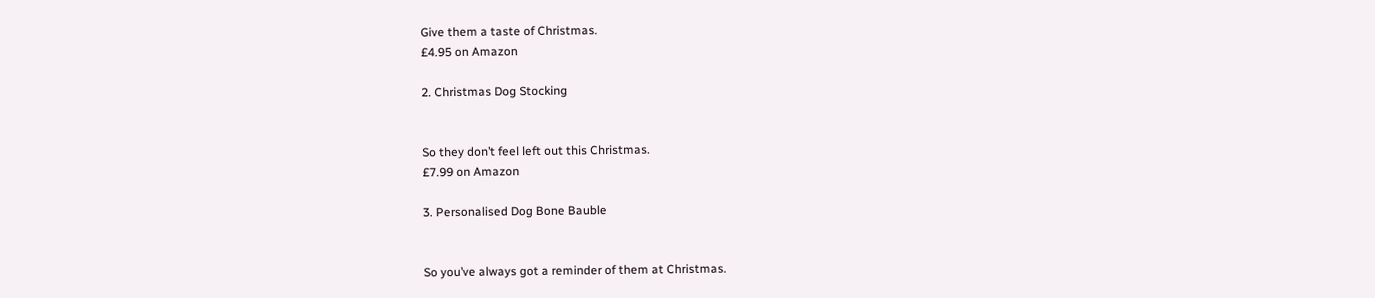Give them a taste of Christmas.
£4.95 on Amazon

2. Christmas Dog Stocking


So they don’t feel left out this Christmas.
£7.99 on Amazon

3. Personalised Dog Bone Bauble


So you’ve always got a reminder of them at Christmas.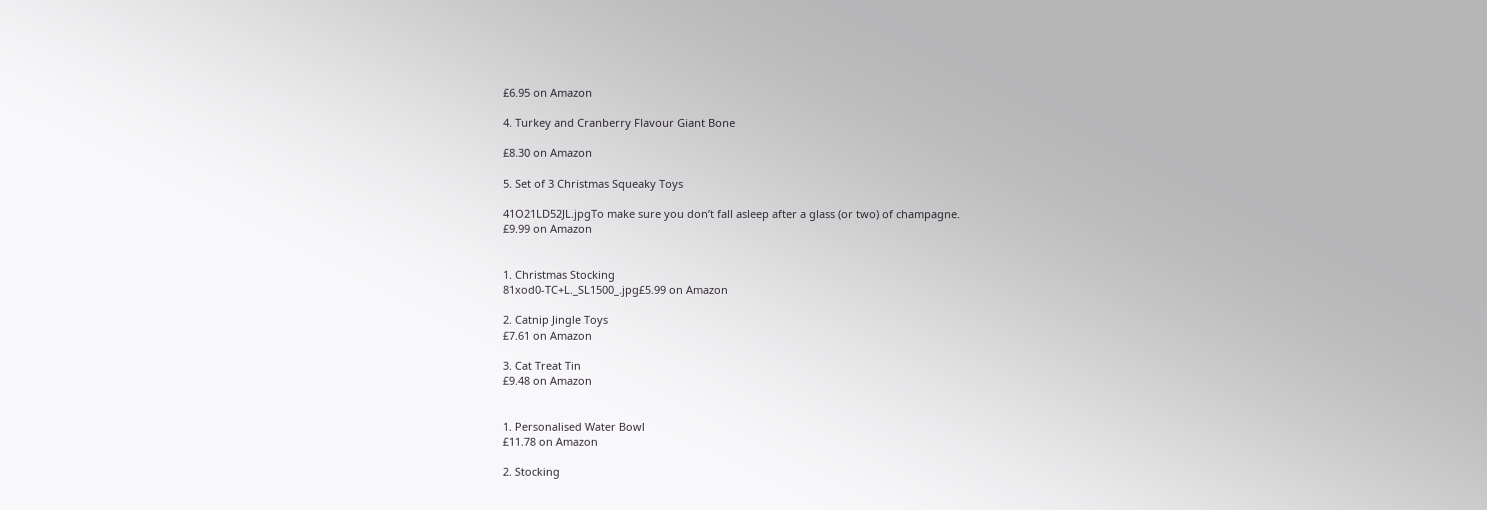£6.95 on Amazon

4. Turkey and Cranberry Flavour Giant Bone

£8.30 on Amazon

5. Set of 3 Christmas Squeaky Toys

41O21LD52JL.jpgTo make sure you don’t fall asleep after a glass (or two) of champagne.
£9.99 on Amazon


1. Christmas Stocking
81xod0-TC+L._SL1500_.jpg£5.99 on Amazon

2. Catnip Jingle Toys
£7.61 on Amazon

3. Cat Treat Tin
£9.48 on Amazon


1. Personalised Water Bowl
£11.78 on Amazon

2. Stocking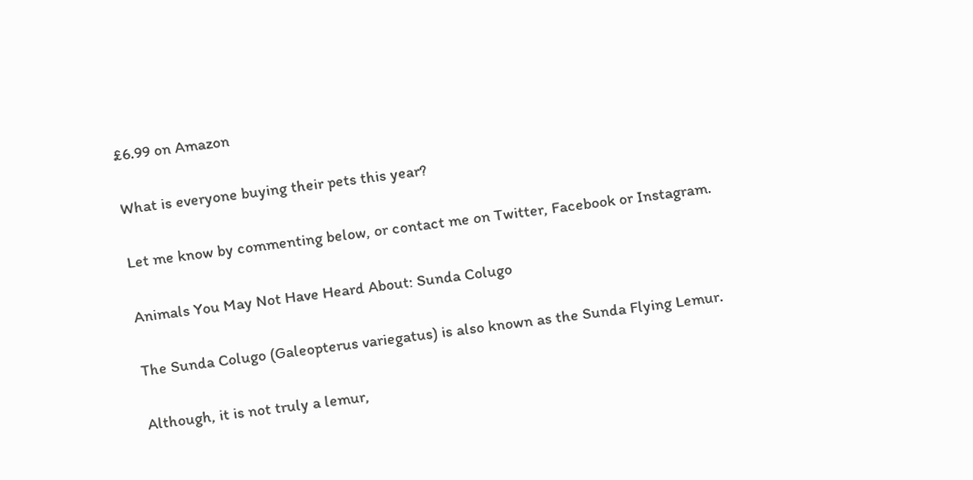£6.99 on Amazon

What is everyone buying their pets this year?

Let me know by commenting below, or contact me on Twitter, Facebook or Instagram.

Animals You May Not Have Heard About: Sunda Colugo

The Sunda Colugo (Galeopterus variegatus) is also known as the Sunda Flying Lemur.

Although, it is not truly a lemur,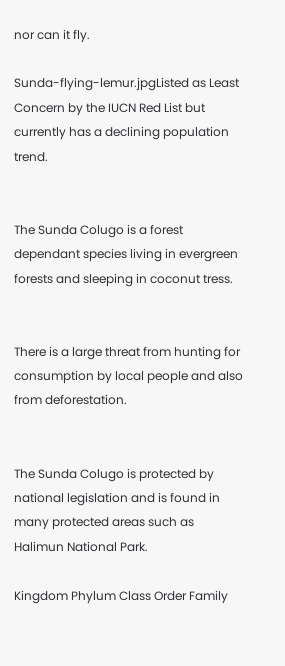nor can it fly.

Sunda-flying-lemur.jpgListed as Least Concern by the IUCN Red List but currently has a declining population trend.


The Sunda Colugo is a forest dependant species living in evergreen forests and sleeping in coconut tress.


There is a large threat from hunting for consumption by local people and also from deforestation.


The Sunda Colugo is protected by national legislation and is found in many protected areas such as Halimun National Park.

Kingdom Phylum Class Order Family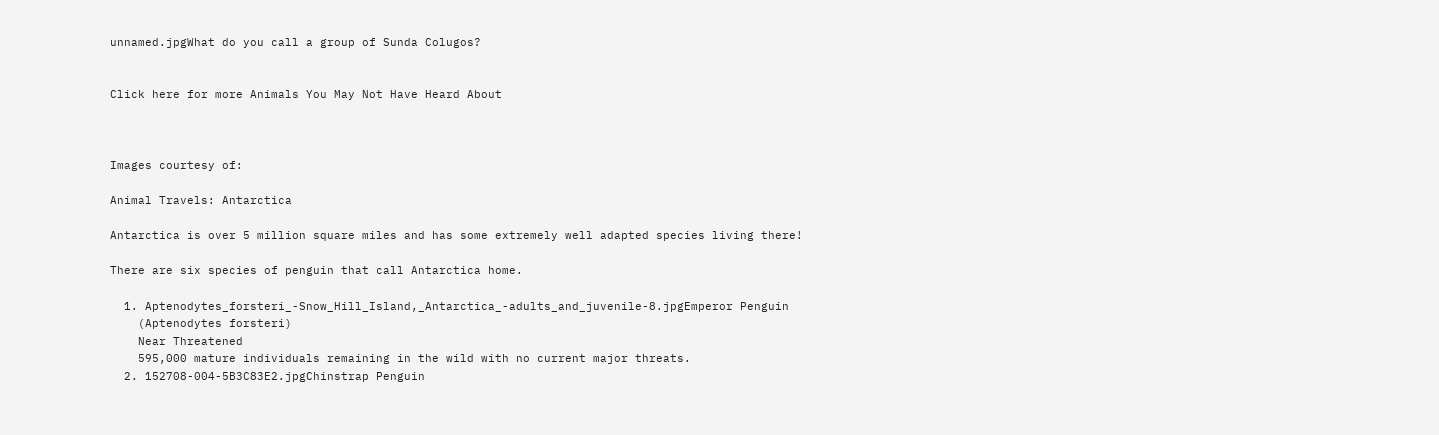unnamed.jpgWhat do you call a group of Sunda Colugos?


Click here for more Animals You May Not Have Heard About



Images courtesy of:

Animal Travels: Antarctica

Antarctica is over 5 million square miles and has some extremely well adapted species living there!

There are six species of penguin that call Antarctica home.

  1. Aptenodytes_forsteri_-Snow_Hill_Island,_Antarctica_-adults_and_juvenile-8.jpgEmperor Penguin
    (Aptenodytes forsteri)
    Near Threatened
    595,000 mature individuals remaining in the wild with no current major threats.
  2. 152708-004-5B3C83E2.jpgChinstrap Penguin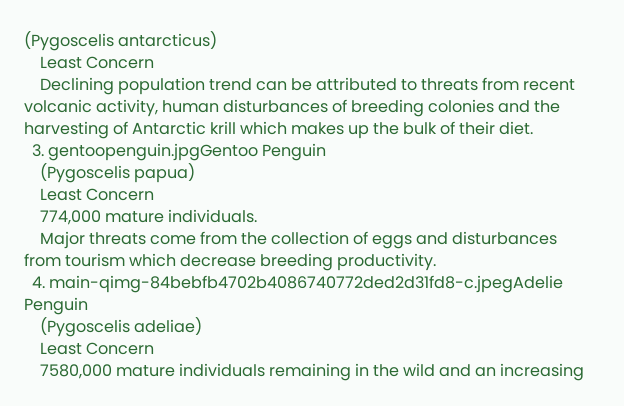(Pygoscelis antarcticus)
    Least Concern
    Declining population trend can be attributed to threats from recent volcanic activity, human disturbances of breeding colonies and the harvesting of Antarctic krill which makes up the bulk of their diet.
  3. gentoopenguin.jpgGentoo Penguin
    (Pygoscelis papua)
    Least Concern
    774,000 mature individuals.
    Major threats come from the collection of eggs and disturbances from tourism which decrease breeding productivity.
  4. main-qimg-84bebfb4702b4086740772ded2d31fd8-c.jpegAdelie Penguin
    (Pygoscelis adeliae)
    Least Concern
    7580,000 mature individuals remaining in the wild and an increasing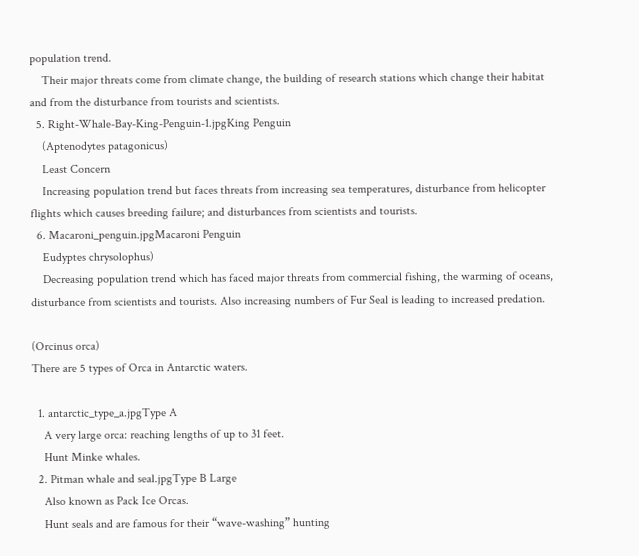population trend.
    Their major threats come from climate change, the building of research stations which change their habitat and from the disturbance from tourists and scientists.
  5. Right-Whale-Bay-King-Penguin-1.jpgKing Penguin
    (Aptenodytes patagonicus)
    Least Concern
    Increasing population trend but faces threats from increasing sea temperatures, disturbance from helicopter flights which causes breeding failure; and disturbances from scientists and tourists.
  6. Macaroni_penguin.jpgMacaroni Penguin
    Eudyptes chrysolophus)
    Decreasing population trend which has faced major threats from commercial fishing, the warming of oceans, disturbance from scientists and tourists. Also increasing numbers of Fur Seal is leading to increased predation.

(Orcinus orca)
There are 5 types of Orca in Antarctic waters.

  1. antarctic_type_a.jpgType A
    A very large orca: reaching lengths of up to 31 feet.
    Hunt Minke whales.
  2. Pitman whale and seal.jpgType B Large
    Also known as Pack Ice Orcas.
    Hunt seals and are famous for their “wave-washing” hunting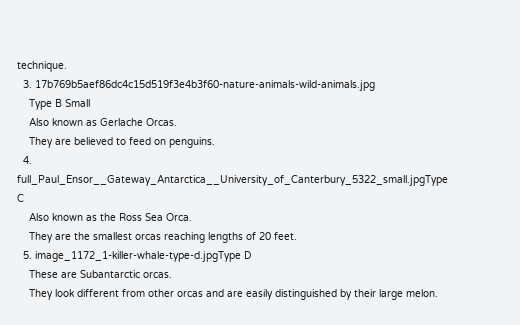technique.
  3. 17b769b5aef86dc4c15d519f3e4b3f60-nature-animals-wild-animals.jpg
    Type B Small
    Also known as Gerlache Orcas.
    They are believed to feed on penguins.
  4. full_Paul_Ensor__Gateway_Antarctica__University_of_Canterbury_5322_small.jpgType C
    Also known as the Ross Sea Orca.
    They are the smallest orcas reaching lengths of 20 feet.
  5. image_1172_1-killer-whale-type-d.jpgType D
    These are Subantarctic orcas.
    They look different from other orcas and are easily distinguished by their large melon.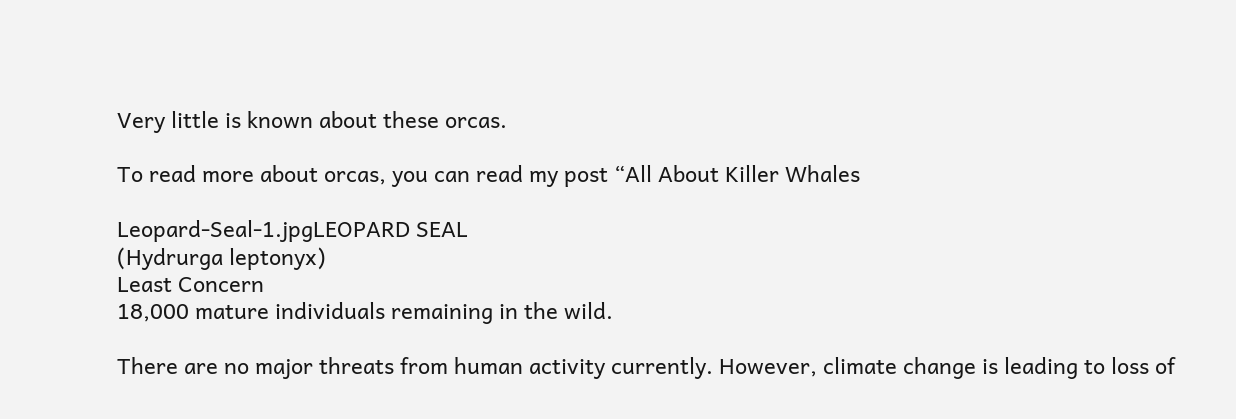Very little is known about these orcas.

To read more about orcas, you can read my post “All About Killer Whales

Leopard-Seal-1.jpgLEOPARD SEAL
(Hydrurga leptonyx)
Least Concern
18,000 mature individuals remaining in the wild.

There are no major threats from human activity currently. However, climate change is leading to loss of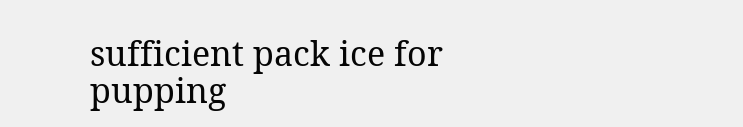sufficient pack ice for pupping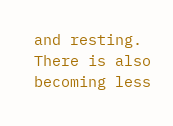and resting. There is also becoming less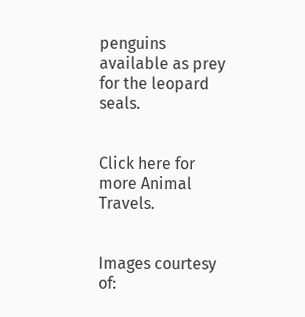penguins available as prey for the leopard seals.


Click here for more Animal Travels.


Images courtesy of: